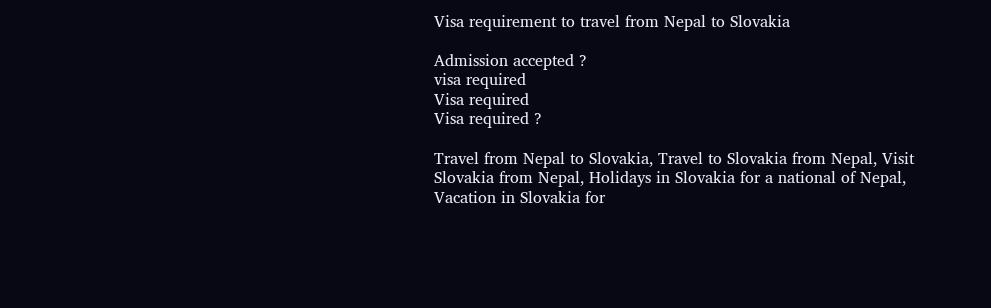Visa requirement to travel from Nepal to Slovakia

Admission accepted ?
visa required
Visa required
Visa required ?

Travel from Nepal to Slovakia, Travel to Slovakia from Nepal, Visit Slovakia from Nepal, Holidays in Slovakia for a national of Nepal, Vacation in Slovakia for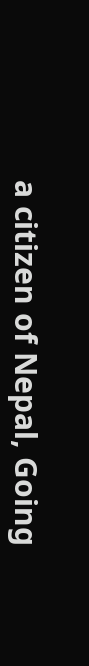a citizen of Nepal, Going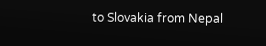to Slovakia from Nepal